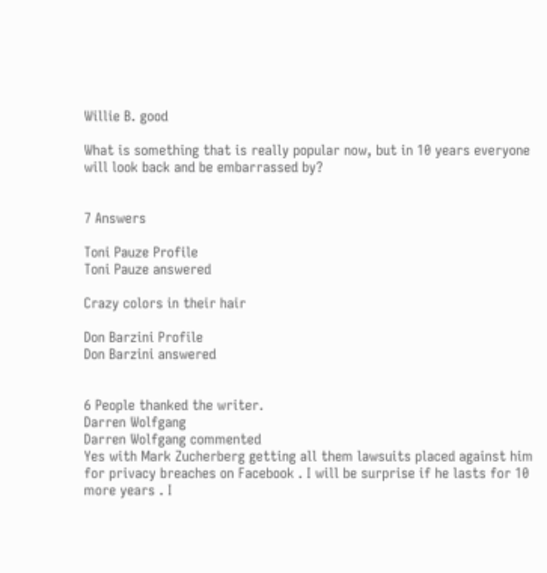Willie B. good

What is something that is really popular now, but in 10 years everyone will look back and be embarrassed by?


7 Answers

Toni Pauze Profile
Toni Pauze answered

Crazy colors in their hair

Don Barzini Profile
Don Barzini answered


6 People thanked the writer.
Darren Wolfgang
Darren Wolfgang commented
Yes with Mark Zucherberg getting all them lawsuits placed against him for privacy breaches on Facebook . I will be surprise if he lasts for 10 more years . I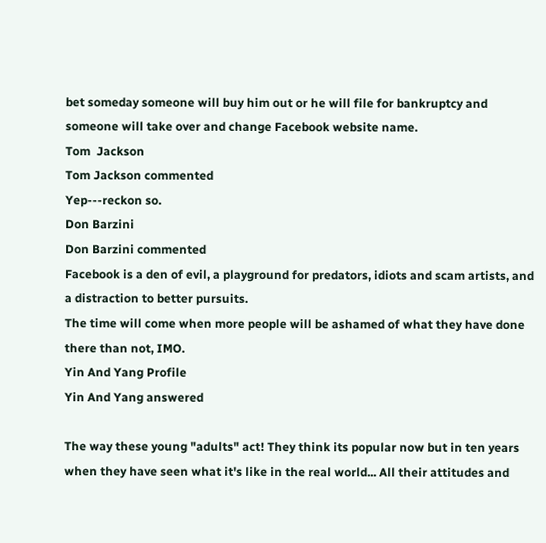bet someday someone will buy him out or he will file for bankruptcy and someone will take over and change Facebook website name.
Tom  Jackson
Tom Jackson commented
Yep---reckon so.
Don Barzini
Don Barzini commented
Facebook is a den of evil, a playground for predators, idiots and scam artists, and a distraction to better pursuits.
The time will come when more people will be ashamed of what they have done there than not, IMO.
Yin And Yang Profile
Yin And Yang answered

The way these young "adults" act! They think its popular now but in ten years when they have seen what it's like in the real world... All their attitudes and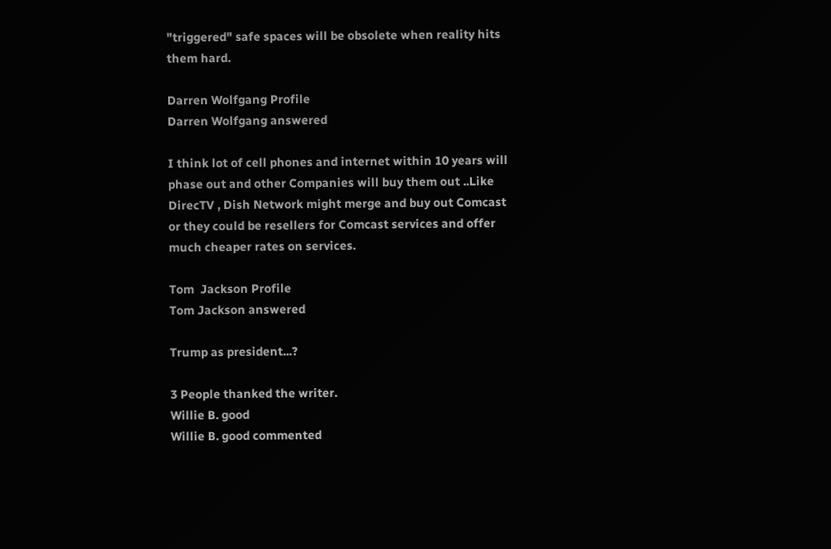"triggered" safe spaces will be obsolete when reality hits them hard.

Darren Wolfgang Profile
Darren Wolfgang answered

I think lot of cell phones and internet within 10 years will phase out and other Companies will buy them out ..Like DirecTV , Dish Network might merge and buy out Comcast or they could be resellers for Comcast services and offer much cheaper rates on services.

Tom  Jackson Profile
Tom Jackson answered

Trump as president...?

3 People thanked the writer.
Willie B. good
Willie B. good commented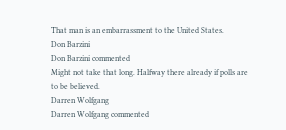That man is an embarrassment to the United States.
Don Barzini
Don Barzini commented
Might not take that long. Halfway there already if polls are to be believed.
Darren Wolfgang
Darren Wolfgang commented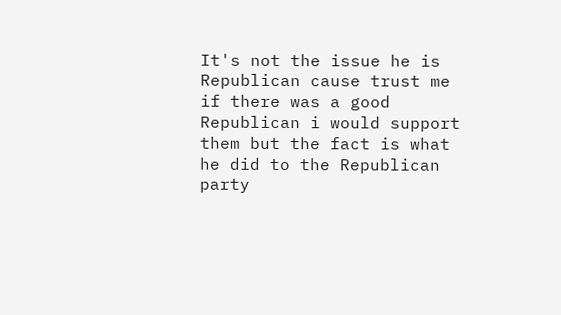It's not the issue he is Republican cause trust me if there was a good Republican i would support them but the fact is what he did to the Republican party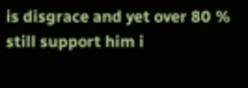is disgrace and yet over 80 % still support him i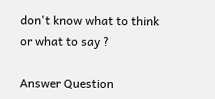don't know what to think or what to say ?

Answer Question